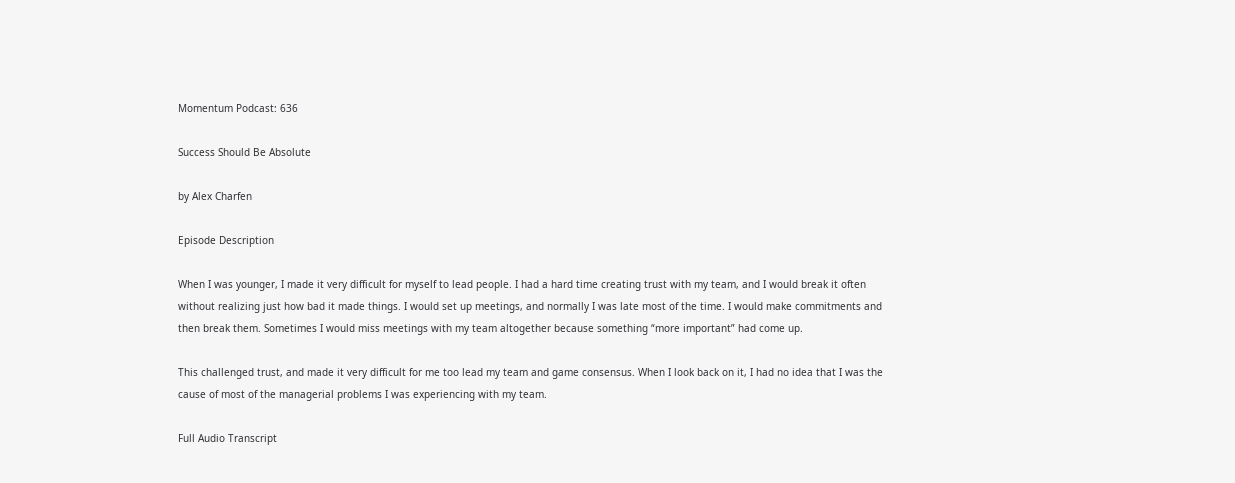Momentum Podcast: 636

Success Should Be Absolute

by Alex Charfen

Episode Description

When I was younger, I made it very difficult for myself to lead people. I had a hard time creating trust with my team, and I would break it often without realizing just how bad it made things. I would set up meetings, and normally I was late most of the time. I would make commitments and then break them. Sometimes I would miss meetings with my team altogether because something “more important” had come up.

This challenged trust, and made it very difficult for me too lead my team and game consensus. When I look back on it, I had no idea that I was the cause of most of the managerial problems I was experiencing with my team.

Full Audio Transcript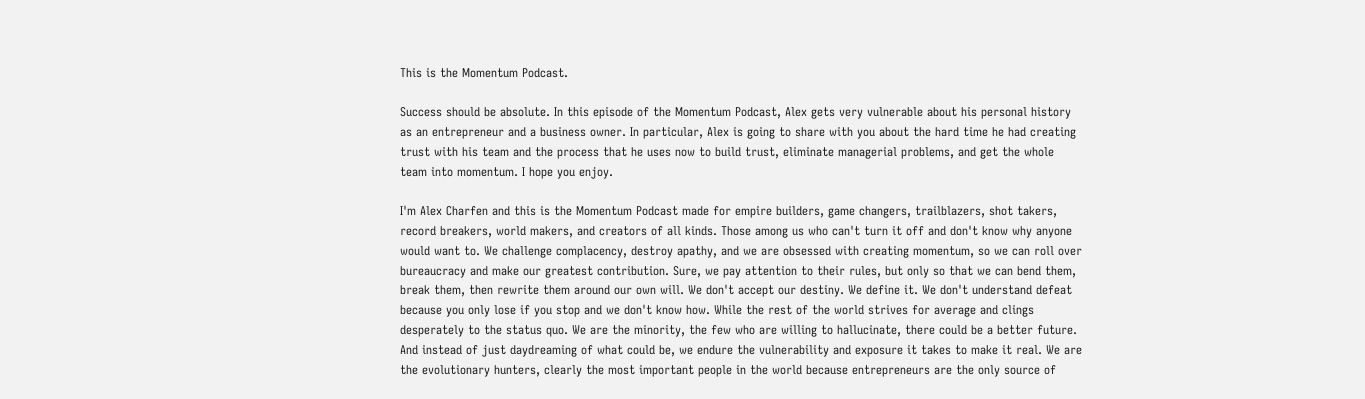This is the Momentum Podcast.

Success should be absolute. In this episode of the Momentum Podcast, Alex gets very vulnerable about his personal history as an entrepreneur and a business owner. In particular, Alex is going to share with you about the hard time he had creating trust with his team and the process that he uses now to build trust, eliminate managerial problems, and get the whole team into momentum. I hope you enjoy.

I'm Alex Charfen and this is the Momentum Podcast made for empire builders, game changers, trailblazers, shot takers, record breakers, world makers, and creators of all kinds. Those among us who can't turn it off and don't know why anyone would want to. We challenge complacency, destroy apathy, and we are obsessed with creating momentum, so we can roll over bureaucracy and make our greatest contribution. Sure, we pay attention to their rules, but only so that we can bend them, break them, then rewrite them around our own will. We don't accept our destiny. We define it. We don't understand defeat because you only lose if you stop and we don't know how. While the rest of the world strives for average and clings desperately to the status quo. We are the minority, the few who are willing to hallucinate, there could be a better future. And instead of just daydreaming of what could be, we endure the vulnerability and exposure it takes to make it real. We are the evolutionary hunters, clearly the most important people in the world because entrepreneurs are the only source of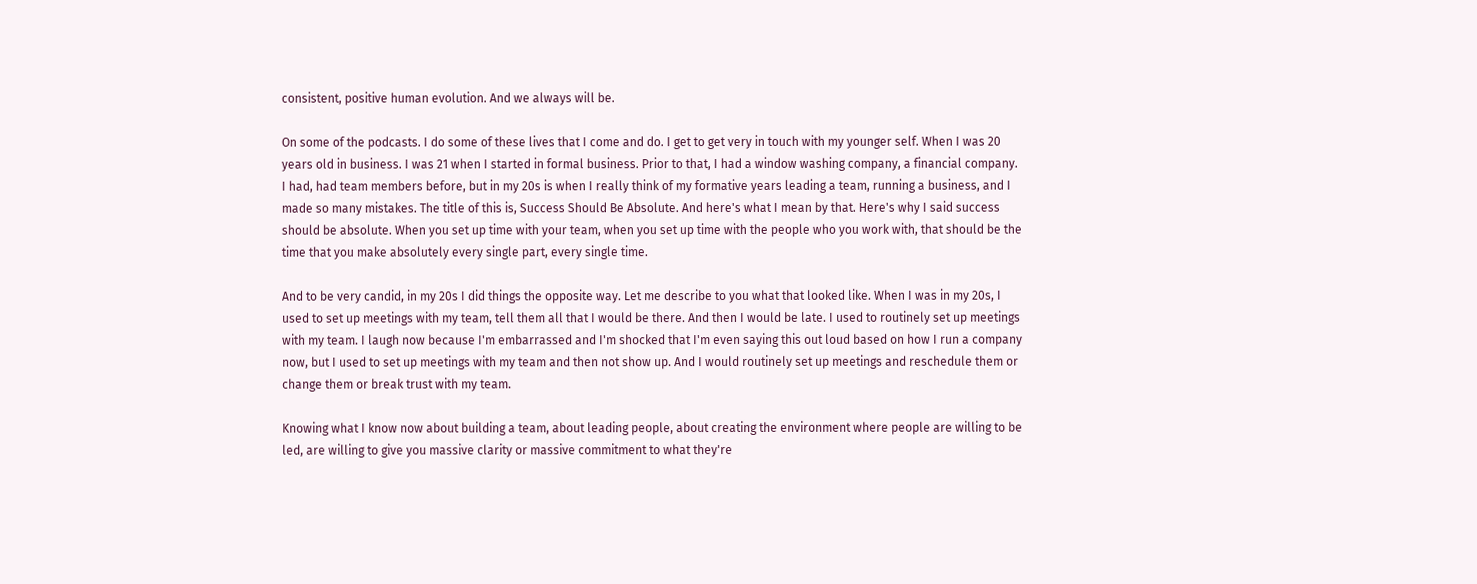consistent, positive human evolution. And we always will be.

On some of the podcasts. I do some of these lives that I come and do. I get to get very in touch with my younger self. When I was 20 years old in business. I was 21 when I started in formal business. Prior to that, I had a window washing company, a financial company. I had, had team members before, but in my 20s is when I really think of my formative years leading a team, running a business, and I made so many mistakes. The title of this is, Success Should Be Absolute. And here's what I mean by that. Here's why I said success should be absolute. When you set up time with your team, when you set up time with the people who you work with, that should be the time that you make absolutely every single part, every single time.

And to be very candid, in my 20s I did things the opposite way. Let me describe to you what that looked like. When I was in my 20s, I used to set up meetings with my team, tell them all that I would be there. And then I would be late. I used to routinely set up meetings with my team. I laugh now because I'm embarrassed and I'm shocked that I'm even saying this out loud based on how I run a company now, but I used to set up meetings with my team and then not show up. And I would routinely set up meetings and reschedule them or change them or break trust with my team.

Knowing what I know now about building a team, about leading people, about creating the environment where people are willing to be led, are willing to give you massive clarity or massive commitment to what they're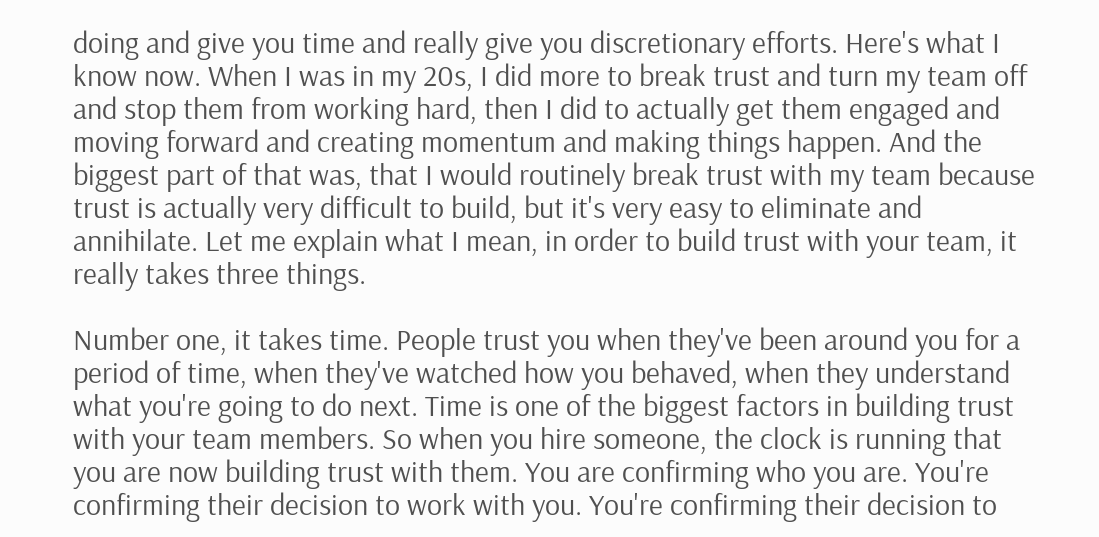doing and give you time and really give you discretionary efforts. Here's what I know now. When I was in my 20s, I did more to break trust and turn my team off and stop them from working hard, then I did to actually get them engaged and moving forward and creating momentum and making things happen. And the biggest part of that was, that I would routinely break trust with my team because trust is actually very difficult to build, but it's very easy to eliminate and annihilate. Let me explain what I mean, in order to build trust with your team, it really takes three things.

Number one, it takes time. People trust you when they've been around you for a period of time, when they've watched how you behaved, when they understand what you're going to do next. Time is one of the biggest factors in building trust with your team members. So when you hire someone, the clock is running that you are now building trust with them. You are confirming who you are. You're confirming their decision to work with you. You're confirming their decision to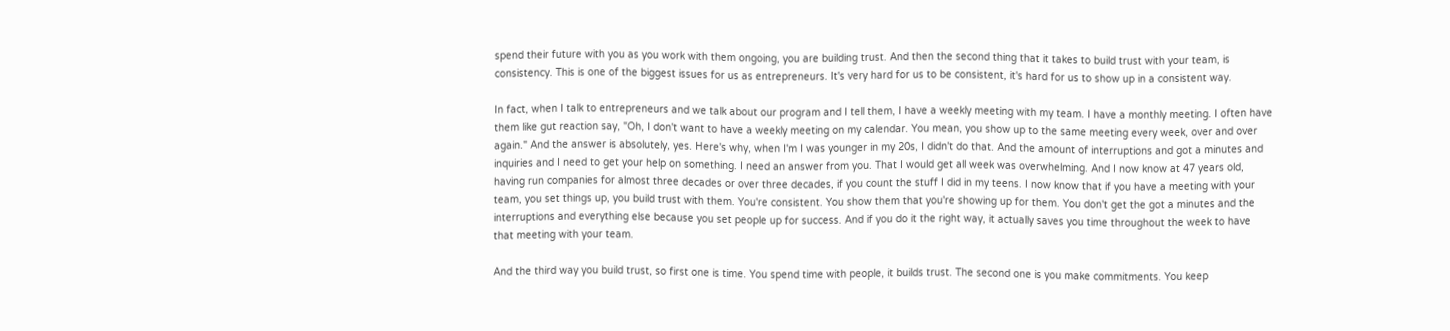spend their future with you as you work with them ongoing, you are building trust. And then the second thing that it takes to build trust with your team, is consistency. This is one of the biggest issues for us as entrepreneurs. It's very hard for us to be consistent, it's hard for us to show up in a consistent way.

In fact, when I talk to entrepreneurs and we talk about our program and I tell them, I have a weekly meeting with my team. I have a monthly meeting. I often have them like gut reaction say, "Oh, I don't want to have a weekly meeting on my calendar. You mean, you show up to the same meeting every week, over and over again." And the answer is absolutely, yes. Here's why, when I'm I was younger in my 20s, I didn't do that. And the amount of interruptions and got a minutes and inquiries and I need to get your help on something. I need an answer from you. That I would get all week was overwhelming. And I now know at 47 years old, having run companies for almost three decades or over three decades, if you count the stuff I did in my teens. I now know that if you have a meeting with your team, you set things up, you build trust with them. You're consistent. You show them that you're showing up for them. You don't get the got a minutes and the interruptions and everything else because you set people up for success. And if you do it the right way, it actually saves you time throughout the week to have that meeting with your team.

And the third way you build trust, so first one is time. You spend time with people, it builds trust. The second one is you make commitments. You keep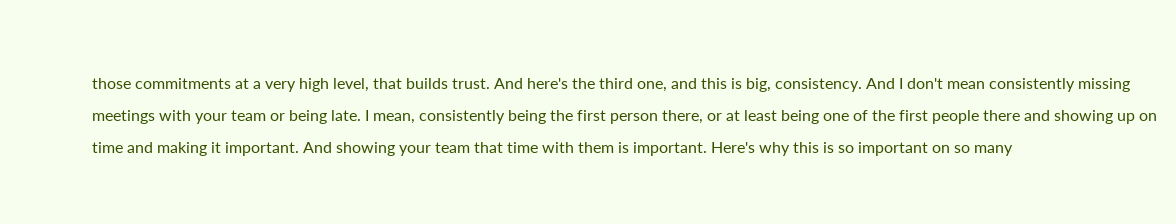those commitments at a very high level, that builds trust. And here's the third one, and this is big, consistency. And I don't mean consistently missing meetings with your team or being late. I mean, consistently being the first person there, or at least being one of the first people there and showing up on time and making it important. And showing your team that time with them is important. Here's why this is so important on so many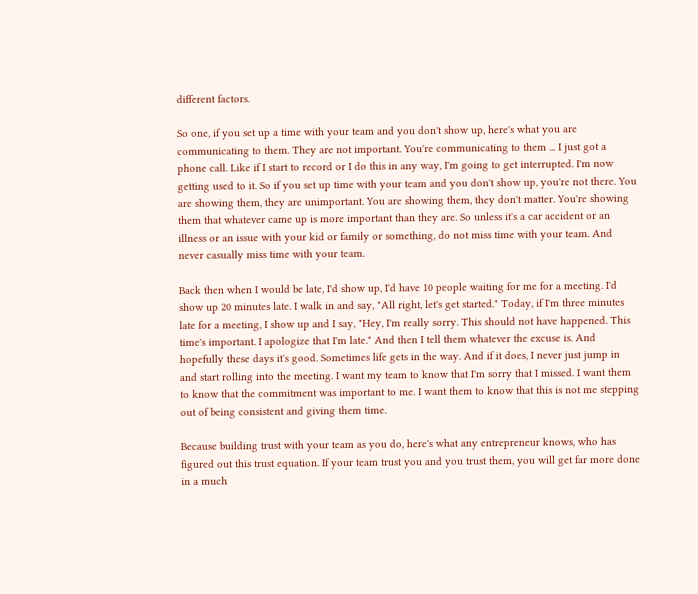different factors.

So one, if you set up a time with your team and you don't show up, here's what you are communicating to them. They are not important. You're communicating to them ... I just got a phone call. Like if I start to record or I do this in any way, I'm going to get interrupted. I'm now getting used to it. So if you set up time with your team and you don't show up, you're not there. You are showing them, they are unimportant. You are showing them, they don't matter. You're showing them that whatever came up is more important than they are. So unless it's a car accident or an illness or an issue with your kid or family or something, do not miss time with your team. And never casually miss time with your team.

Back then when I would be late, I'd show up, I'd have 10 people waiting for me for a meeting. I'd show up 20 minutes late. I walk in and say, "All right, let's get started." Today, if I'm three minutes late for a meeting, I show up and I say, "Hey, I'm really sorry. This should not have happened. This time's important. I apologize that I'm late." And then I tell them whatever the excuse is. And hopefully these days it's good. Sometimes life gets in the way. And if it does, I never just jump in and start rolling into the meeting. I want my team to know that I'm sorry that I missed. I want them to know that the commitment was important to me. I want them to know that this is not me stepping out of being consistent and giving them time.

Because building trust with your team as you do, here's what any entrepreneur knows, who has figured out this trust equation. If your team trust you and you trust them, you will get far more done in a much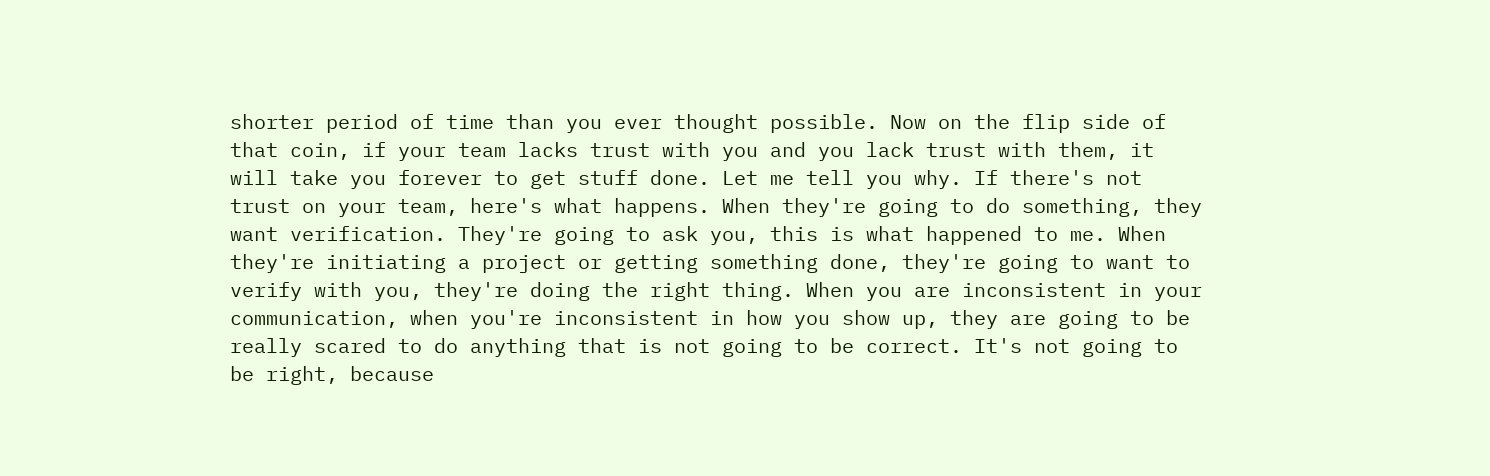shorter period of time than you ever thought possible. Now on the flip side of that coin, if your team lacks trust with you and you lack trust with them, it will take you forever to get stuff done. Let me tell you why. If there's not trust on your team, here's what happens. When they're going to do something, they want verification. They're going to ask you, this is what happened to me. When they're initiating a project or getting something done, they're going to want to verify with you, they're doing the right thing. When you are inconsistent in your communication, when you're inconsistent in how you show up, they are going to be really scared to do anything that is not going to be correct. It's not going to be right, because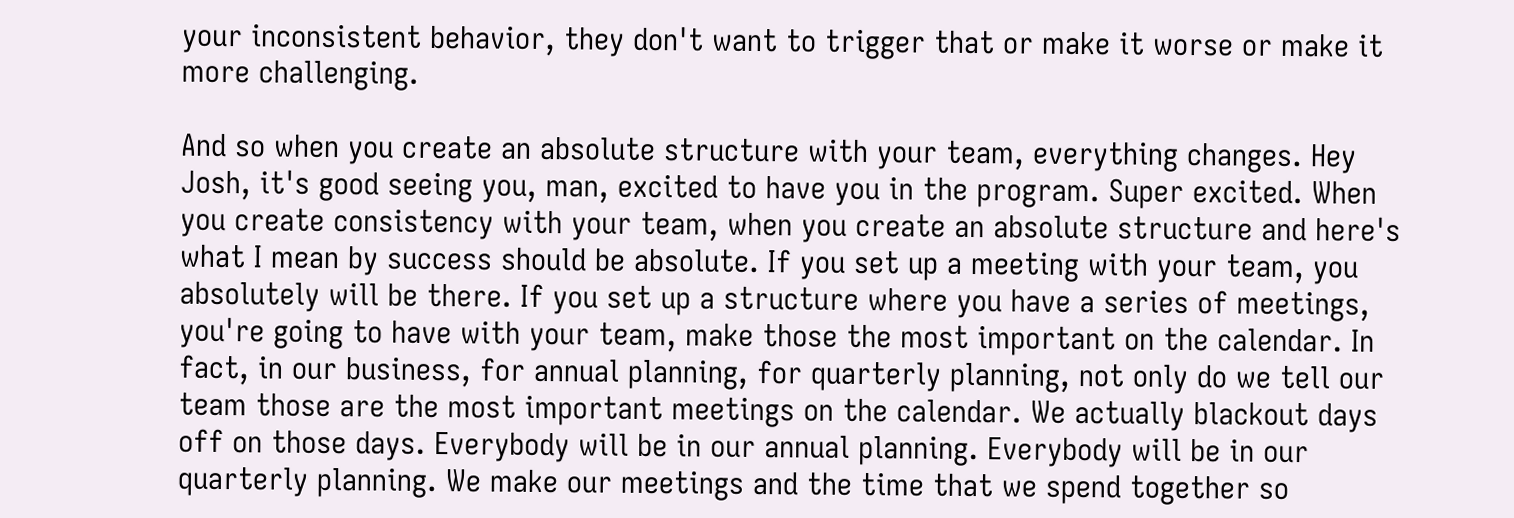your inconsistent behavior, they don't want to trigger that or make it worse or make it more challenging.

And so when you create an absolute structure with your team, everything changes. Hey Josh, it's good seeing you, man, excited to have you in the program. Super excited. When you create consistency with your team, when you create an absolute structure and here's what I mean by success should be absolute. If you set up a meeting with your team, you absolutely will be there. If you set up a structure where you have a series of meetings, you're going to have with your team, make those the most important on the calendar. In fact, in our business, for annual planning, for quarterly planning, not only do we tell our team those are the most important meetings on the calendar. We actually blackout days off on those days. Everybody will be in our annual planning. Everybody will be in our quarterly planning. We make our meetings and the time that we spend together so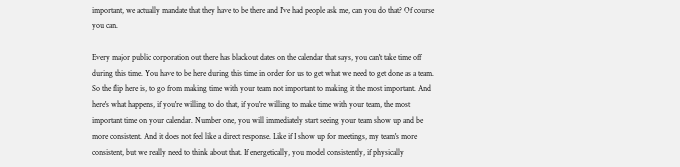important, we actually mandate that they have to be there and I've had people ask me, can you do that? Of course you can.

Every major public corporation out there has blackout dates on the calendar that says, you can't take time off during this time. You have to be here during this time in order for us to get what we need to get done as a team. So the flip here is, to go from making time with your team not important to making it the most important. And here's what happens, if you're willing to do that, if you're willing to make time with your team, the most important time on your calendar. Number one, you will immediately start seeing your team show up and be more consistent. And it does not feel like a direct response. Like if I show up for meetings, my team's more consistent, but we really need to think about that. If energetically, you model consistently, if physically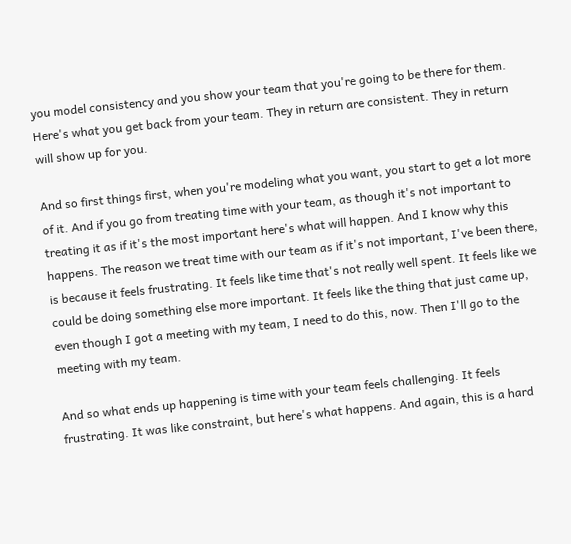you model consistency and you show your team that you're going to be there for them. Here's what you get back from your team. They in return are consistent. They in return will show up for you.

And so first things first, when you're modeling what you want, you start to get a lot more of it. And if you go from treating time with your team, as though it's not important to treating it as if it's the most important here's what will happen. And I know why this happens. The reason we treat time with our team as if it's not important, I've been there, is because it feels frustrating. It feels like time that's not really well spent. It feels like we could be doing something else more important. It feels like the thing that just came up, even though I got a meeting with my team, I need to do this, now. Then I'll go to the meeting with my team.

And so what ends up happening is time with your team feels challenging. It feels frustrating. It was like constraint, but here's what happens. And again, this is a hard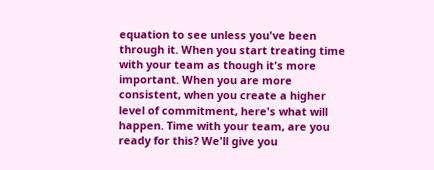equation to see unless you've been through it. When you start treating time with your team as though it's more important. When you are more consistent, when you create a higher level of commitment, here's what will happen. Time with your team, are you ready for this? We'll give you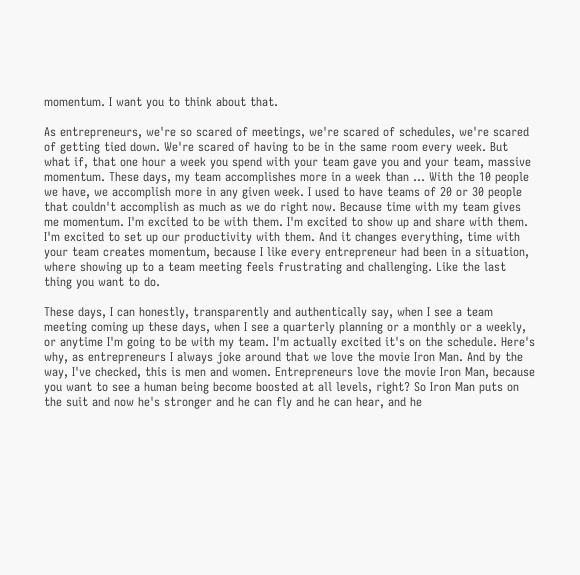momentum. I want you to think about that.

As entrepreneurs, we're so scared of meetings, we're scared of schedules, we're scared of getting tied down. We're scared of having to be in the same room every week. But what if, that one hour a week you spend with your team gave you and your team, massive momentum. These days, my team accomplishes more in a week than ... With the 10 people we have, we accomplish more in any given week. I used to have teams of 20 or 30 people that couldn't accomplish as much as we do right now. Because time with my team gives me momentum. I'm excited to be with them. I'm excited to show up and share with them. I'm excited to set up our productivity with them. And it changes everything, time with your team creates momentum, because I like every entrepreneur had been in a situation, where showing up to a team meeting feels frustrating and challenging. Like the last thing you want to do.

These days, I can honestly, transparently and authentically say, when I see a team meeting coming up these days, when I see a quarterly planning or a monthly or a weekly, or anytime I'm going to be with my team. I'm actually excited it's on the schedule. Here's why, as entrepreneurs I always joke around that we love the movie Iron Man. And by the way, I've checked, this is men and women. Entrepreneurs love the movie Iron Man, because you want to see a human being become boosted at all levels, right? So Iron Man puts on the suit and now he's stronger and he can fly and he can hear, and he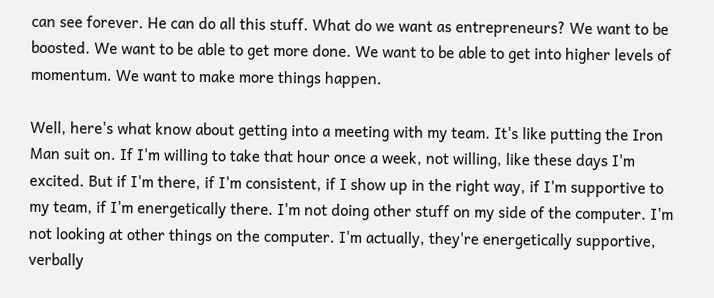can see forever. He can do all this stuff. What do we want as entrepreneurs? We want to be boosted. We want to be able to get more done. We want to be able to get into higher levels of momentum. We want to make more things happen.

Well, here's what know about getting into a meeting with my team. It's like putting the Iron Man suit on. If I'm willing to take that hour once a week, not willing, like these days I'm excited. But if I'm there, if I'm consistent, if I show up in the right way, if I'm supportive to my team, if I'm energetically there. I'm not doing other stuff on my side of the computer. I'm not looking at other things on the computer. I'm actually, they're energetically supportive, verbally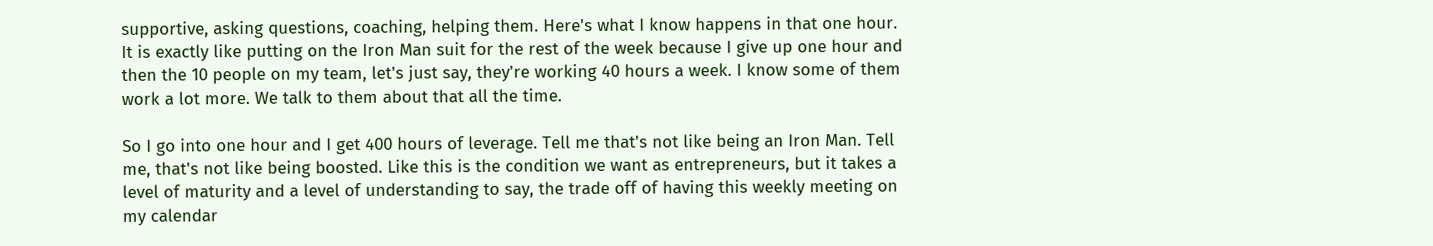supportive, asking questions, coaching, helping them. Here's what I know happens in that one hour. It is exactly like putting on the Iron Man suit for the rest of the week because I give up one hour and then the 10 people on my team, let's just say, they're working 40 hours a week. I know some of them work a lot more. We talk to them about that all the time.

So I go into one hour and I get 400 hours of leverage. Tell me that's not like being an Iron Man. Tell me, that's not like being boosted. Like this is the condition we want as entrepreneurs, but it takes a level of maturity and a level of understanding to say, the trade off of having this weekly meeting on my calendar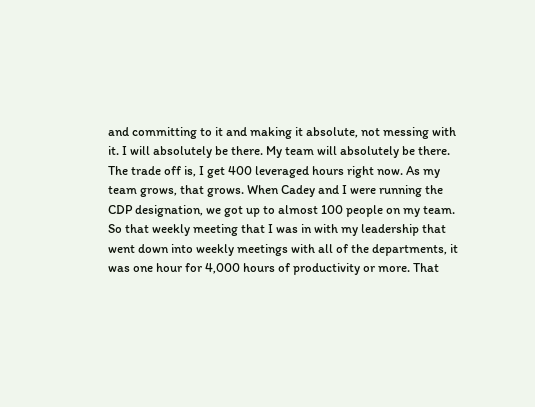and committing to it and making it absolute, not messing with it. I will absolutely be there. My team will absolutely be there. The trade off is, I get 400 leveraged hours right now. As my team grows, that grows. When Cadey and I were running the CDP designation, we got up to almost 100 people on my team. So that weekly meeting that I was in with my leadership that went down into weekly meetings with all of the departments, it was one hour for 4,000 hours of productivity or more. That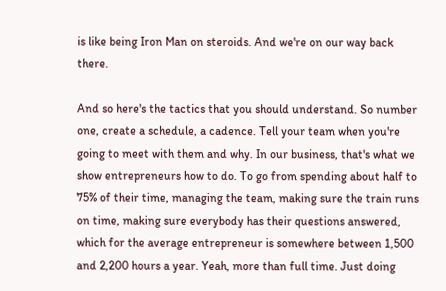is like being Iron Man on steroids. And we're on our way back there.

And so here's the tactics that you should understand. So number one, create a schedule, a cadence. Tell your team when you're going to meet with them and why. In our business, that's what we show entrepreneurs how to do. To go from spending about half to 75% of their time, managing the team, making sure the train runs on time, making sure everybody has their questions answered, which for the average entrepreneur is somewhere between 1,500 and 2,200 hours a year. Yeah, more than full time. Just doing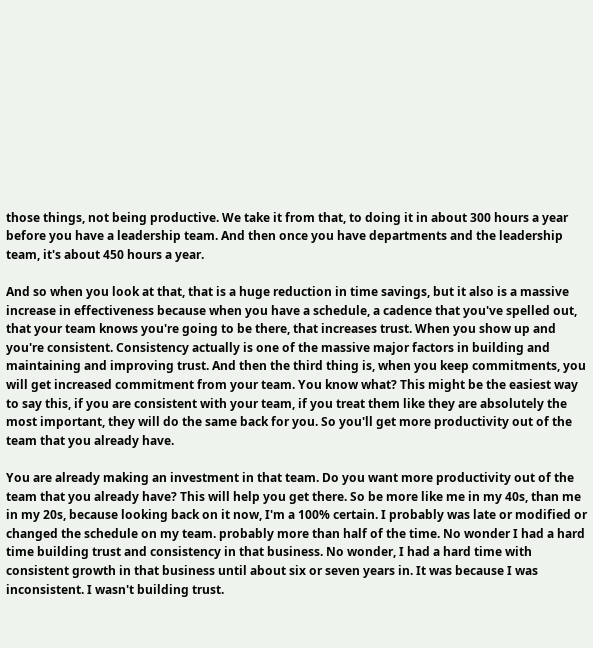those things, not being productive. We take it from that, to doing it in about 300 hours a year before you have a leadership team. And then once you have departments and the leadership team, it's about 450 hours a year.

And so when you look at that, that is a huge reduction in time savings, but it also is a massive increase in effectiveness because when you have a schedule, a cadence that you've spelled out, that your team knows you're going to be there, that increases trust. When you show up and you're consistent. Consistency actually is one of the massive major factors in building and maintaining and improving trust. And then the third thing is, when you keep commitments, you will get increased commitment from your team. You know what? This might be the easiest way to say this, if you are consistent with your team, if you treat them like they are absolutely the most important, they will do the same back for you. So you'll get more productivity out of the team that you already have.

You are already making an investment in that team. Do you want more productivity out of the team that you already have? This will help you get there. So be more like me in my 40s, than me in my 20s, because looking back on it now, I'm a 100% certain. I probably was late or modified or changed the schedule on my team. probably more than half of the time. No wonder I had a hard time building trust and consistency in that business. No wonder, I had a hard time with consistent growth in that business until about six or seven years in. It was because I was inconsistent. I wasn't building trust.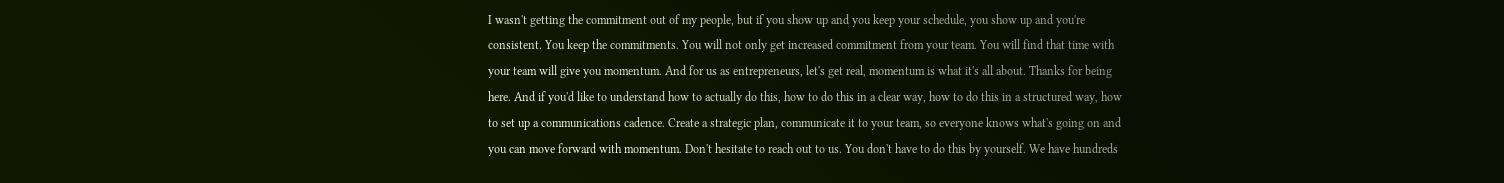I wasn't getting the commitment out of my people, but if you show up and you keep your schedule, you show up and you're consistent. You keep the commitments. You will not only get increased commitment from your team. You will find that time with your team will give you momentum. And for us as entrepreneurs, let's get real, momentum is what it's all about. Thanks for being here. And if you'd like to understand how to actually do this, how to do this in a clear way, how to do this in a structured way, how to set up a communications cadence. Create a strategic plan, communicate it to your team, so everyone knows what's going on and you can move forward with momentum. Don't hesitate to reach out to us. You don't have to do this by yourself. We have hundreds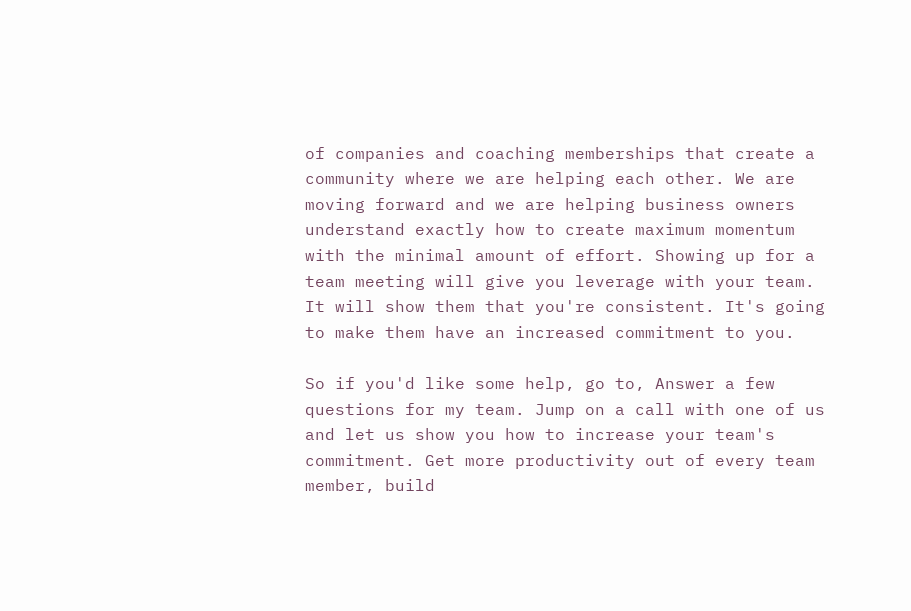of companies and coaching memberships that create a community where we are helping each other. We are moving forward and we are helping business owners understand exactly how to create maximum momentum with the minimal amount of effort. Showing up for a team meeting will give you leverage with your team. It will show them that you're consistent. It's going to make them have an increased commitment to you.

So if you'd like some help, go to, Answer a few questions for my team. Jump on a call with one of us and let us show you how to increase your team's commitment. Get more productivity out of every team member, build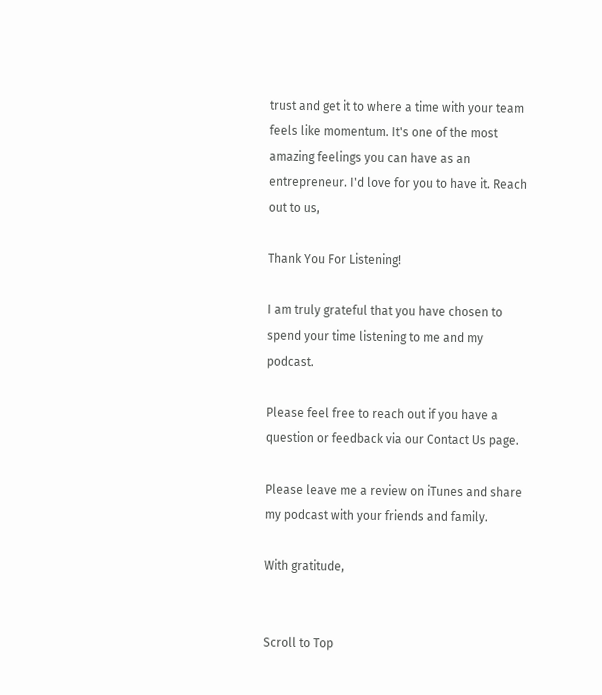trust and get it to where a time with your team feels like momentum. It's one of the most amazing feelings you can have as an entrepreneur. I'd love for you to have it. Reach out to us,

Thank You For Listening!

I am truly grateful that you have chosen to spend your time listening to me and my podcast.

Please feel free to reach out if you have a question or feedback via our Contact Us page.

Please leave me a review on iTunes and share my podcast with your friends and family.

With gratitude,


Scroll to Top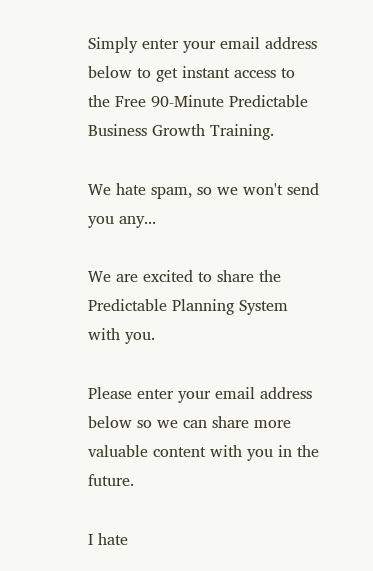Simply enter your email address below to get instant access to the Free 90-Minute Predictable Business Growth Training.

We hate spam, so we won't send you any...

We are excited to share the Predictable Planning System with you.

Please enter your email address below so we can share more valuable content with you in the future.

I hate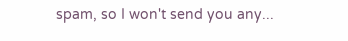spam, so I won't send you any...